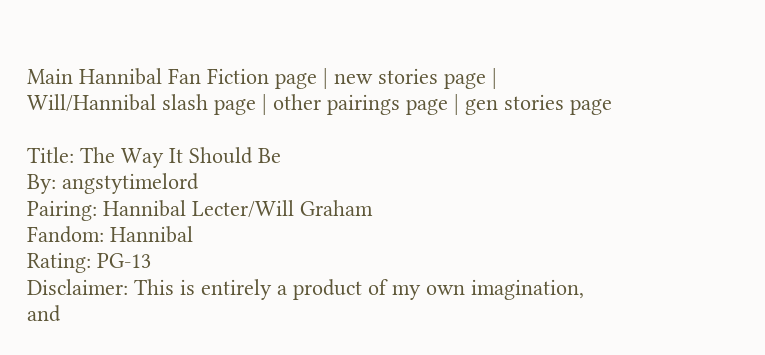Main Hannibal Fan Fiction page | new stories page | Will/Hannibal slash page | other pairings page | gen stories page

Title: The Way It Should Be
By: angstytimelord
Pairing: Hannibal Lecter/Will Graham
Fandom: Hannibal
Rating: PG-13
Disclaimer: This is entirely a product of my own imagination, and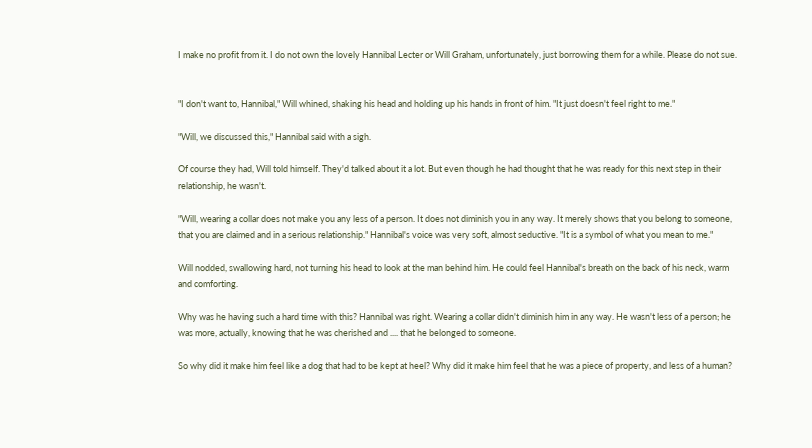I make no profit from it. I do not own the lovely Hannibal Lecter or Will Graham, unfortunately, just borrowing them for a while. Please do not sue.


"I don't want to, Hannibal," Will whined, shaking his head and holding up his hands in front of him. "It just doesn't feel right to me."

"Will, we discussed this," Hannibal said with a sigh.

Of course they had, Will told himself. They'd talked about it a lot. But even though he had thought that he was ready for this next step in their relationship, he wasn't.

"Will, wearing a collar does not make you any less of a person. It does not diminish you in any way. It merely shows that you belong to someone, that you are claimed and in a serious relationship." Hannibal's voice was very soft, almost seductive. "It is a symbol of what you mean to me."

Will nodded, swallowing hard, not turning his head to look at the man behind him. He could feel Hannibal's breath on the back of his neck, warm and comforting.

Why was he having such a hard time with this? Hannibal was right. Wearing a collar didn't diminish him in any way. He wasn't less of a person; he was more, actually, knowing that he was cherished and .... that he belonged to someone.

So why did it make him feel like a dog that had to be kept at heel? Why did it make him feel that he was a piece of property, and less of a human?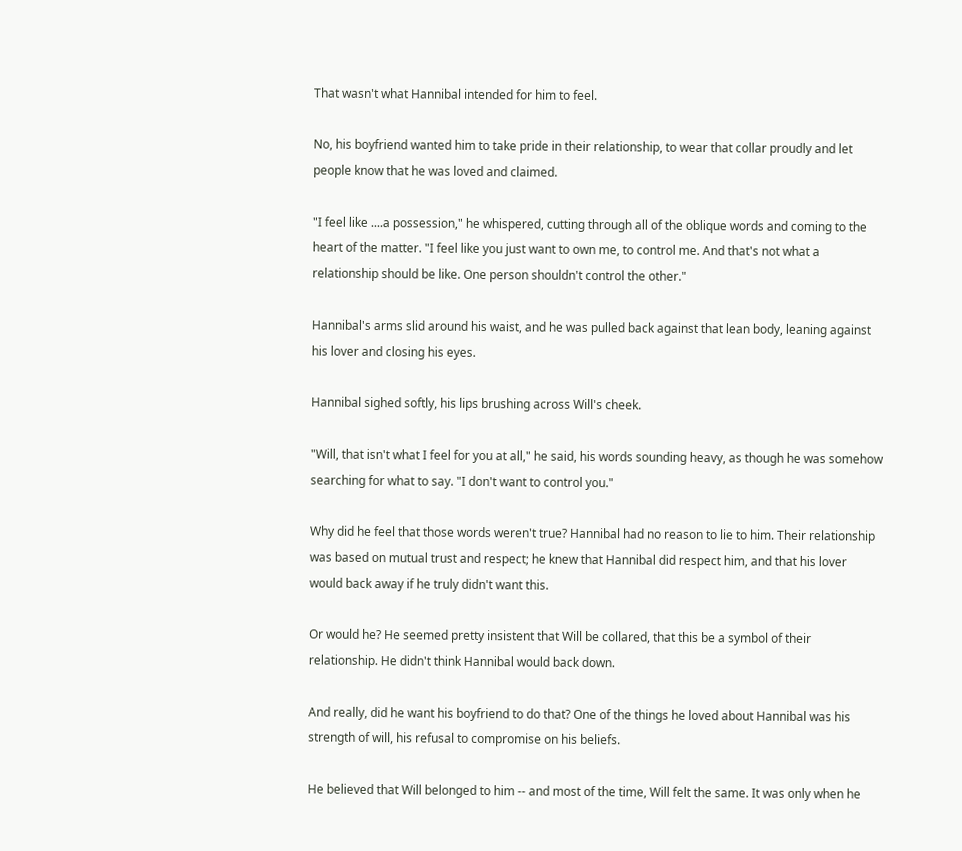That wasn't what Hannibal intended for him to feel.

No, his boyfriend wanted him to take pride in their relationship, to wear that collar proudly and let people know that he was loved and claimed.

"I feel like ....a possession," he whispered, cutting through all of the oblique words and coming to the heart of the matter. "I feel like you just want to own me, to control me. And that's not what a relationship should be like. One person shouldn't control the other."

Hannibal's arms slid around his waist, and he was pulled back against that lean body, leaning against his lover and closing his eyes.

Hannibal sighed softly, his lips brushing across Will's cheek.

"Will, that isn't what I feel for you at all," he said, his words sounding heavy, as though he was somehow searching for what to say. "I don't want to control you."

Why did he feel that those words weren't true? Hannibal had no reason to lie to him. Their relationship was based on mutual trust and respect; he knew that Hannibal did respect him, and that his lover would back away if he truly didn't want this.

Or would he? He seemed pretty insistent that Will be collared, that this be a symbol of their relationship. He didn't think Hannibal would back down.

And really, did he want his boyfriend to do that? One of the things he loved about Hannibal was his strength of will, his refusal to compromise on his beliefs.

He believed that Will belonged to him -- and most of the time, Will felt the same. It was only when he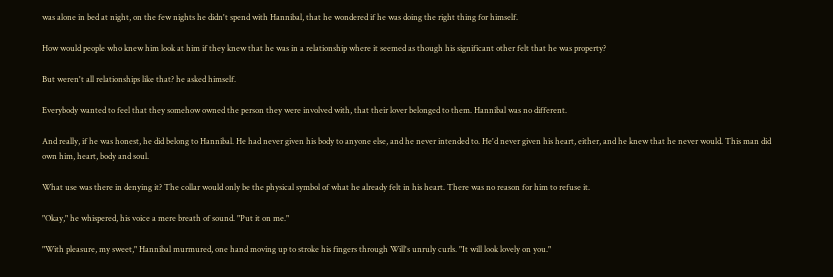was alone in bed at night, on the few nights he didn't spend with Hannibal, that he wondered if he was doing the right thing for himself.

How would people who knew him look at him if they knew that he was in a relationship where it seemed as though his significant other felt that he was property?

But weren't all relationships like that? he asked himself.

Everybody wanted to feel that they somehow owned the person they were involved with, that their lover belonged to them. Hannibal was no different.

And really, if he was honest, he did belong to Hannibal. He had never given his body to anyone else, and he never intended to. He'd never given his heart, either, and he knew that he never would. This man did own him, heart, body and soul.

What use was there in denying it? The collar would only be the physical symbol of what he already felt in his heart. There was no reason for him to refuse it.

"Okay," he whispered, his voice a mere breath of sound. "Put it on me."

"With pleasure, my sweet," Hannibal murmured, one hand moving up to stroke his fingers through Will's unruly curls. "It will look lovely on you."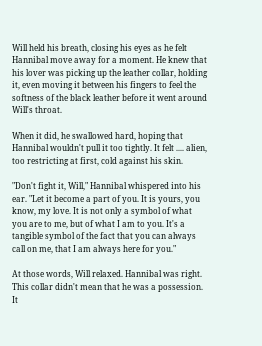Will held his breath, closing his eyes as he felt Hannibal move away for a moment. He knew that his lover was picking up the leather collar, holding it, even moving it between his fingers to feel the softness of the black leather before it went around Will's throat.

When it did, he swallowed hard, hoping that Hannibal wouldn't pull it too tightly. It felt .... alien, too restricting at first, cold against his skin.

"Don't fight it, Will," Hannibal whispered into his ear. "Let it become a part of you. It is yours, you know, my love. It is not only a symbol of what you are to me, but of what I am to you. It's a tangible symbol of the fact that you can always call on me, that I am always here for you."

At those words, Will relaxed. Hannibal was right. This collar didn't mean that he was a possession. It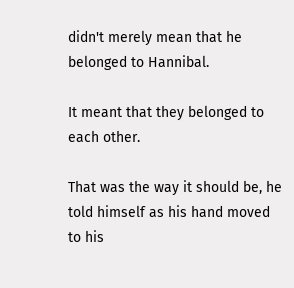didn't merely mean that he belonged to Hannibal.

It meant that they belonged to each other.

That was the way it should be, he told himself as his hand moved to his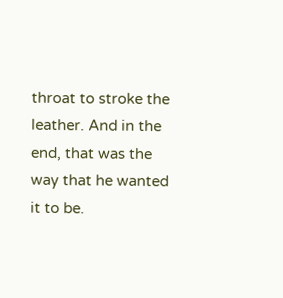throat to stroke the leather. And in the end, that was the way that he wanted it to be.